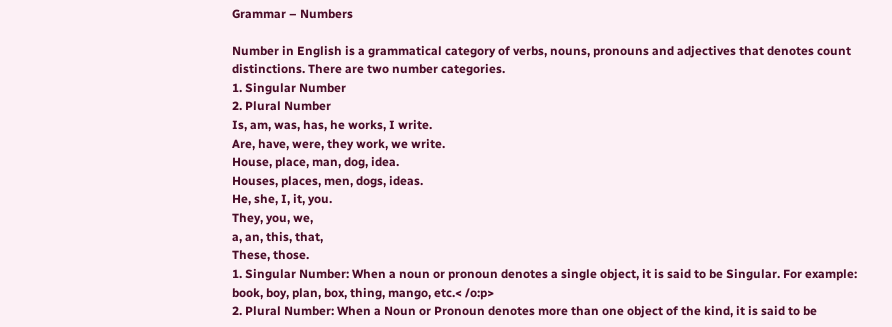Grammar – Numbers

Number in English is a grammatical category of verbs, nouns, pronouns and adjectives that denotes count distinctions. There are two number categories.
1. Singular Number
2. Plural Number
Is, am, was, has, he works, I write.
Are, have, were, they work, we write.
House, place, man, dog, idea.
Houses, places, men, dogs, ideas.
He, she, I, it, you.
They, you, we,
a, an, this, that,
These, those.
1. Singular Number: When a noun or pronoun denotes a single object, it is said to be Singular. For example: book, boy, plan, box, thing, mango, etc.< /o:p>
2. Plural Number: When a Noun or Pronoun denotes more than one object of the kind, it is said to be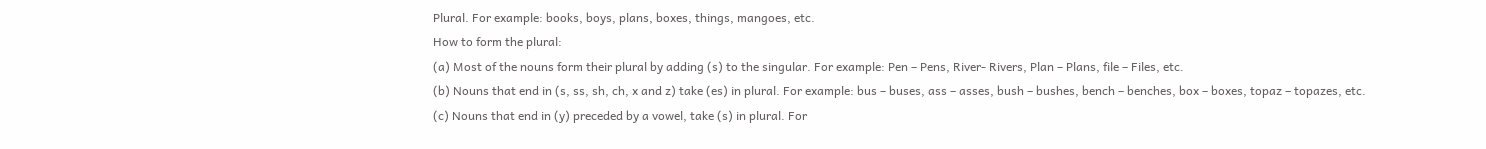Plural. For example: books, boys, plans, boxes, things, mangoes, etc.
How to form the plural:
(a) Most of the nouns form their plural by adding (s) to the singular. For example: Pen – Pens, River- Rivers, Plan – Plans, file – Files, etc.
(b) Nouns that end in (s, ss, sh, ch, x and z) take (es) in plural. For example: bus – buses, ass – asses, bush – bushes, bench – benches, box – boxes, topaz – topazes, etc.
(c) Nouns that end in (y) preceded by a vowel, take (s) in plural. For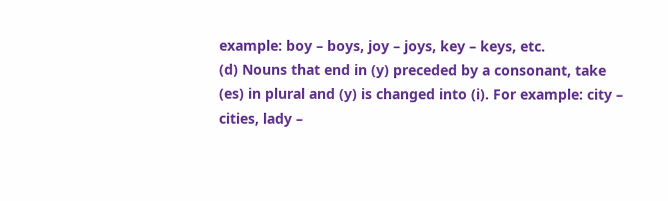example: boy – boys, joy – joys, key – keys, etc.
(d) Nouns that end in (y) preceded by a consonant, take (es) in plural and (y) is changed into (i). For example: city – cities, lady –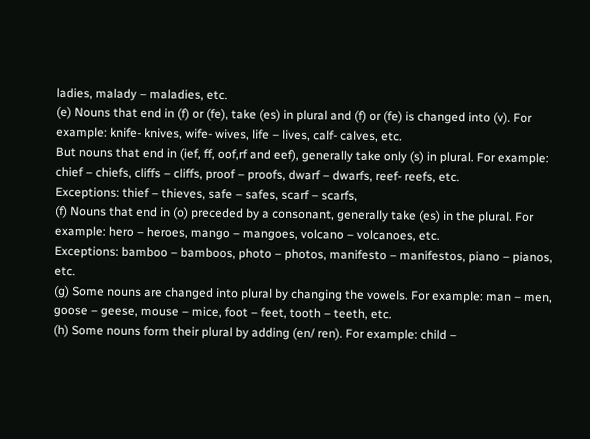ladies, malady – maladies, etc.
(e) Nouns that end in (f) or (fe), take (es) in plural and (f) or (fe) is changed into (v). For example: knife- knives, wife- wives, life – lives, calf- calves, etc.
But nouns that end in (ief, ff, oof,rf and eef), generally take only (s) in plural. For example: chief – chiefs, cliffs – cliffs, proof – proofs, dwarf – dwarfs, reef- reefs, etc.
Exceptions: thief – thieves, safe – safes, scarf – scarfs,
(f) Nouns that end in (o) preceded by a consonant, generally take (es) in the plural. For example: hero – heroes, mango – mangoes, volcano – volcanoes, etc.
Exceptions: bamboo – bamboos, photo – photos, manifesto – manifestos, piano – pianos, etc.
(g) Some nouns are changed into plural by changing the vowels. For example: man – men, goose – geese, mouse – mice, foot – feet, tooth – teeth, etc.
(h) Some nouns form their plural by adding (en/ ren). For example: child –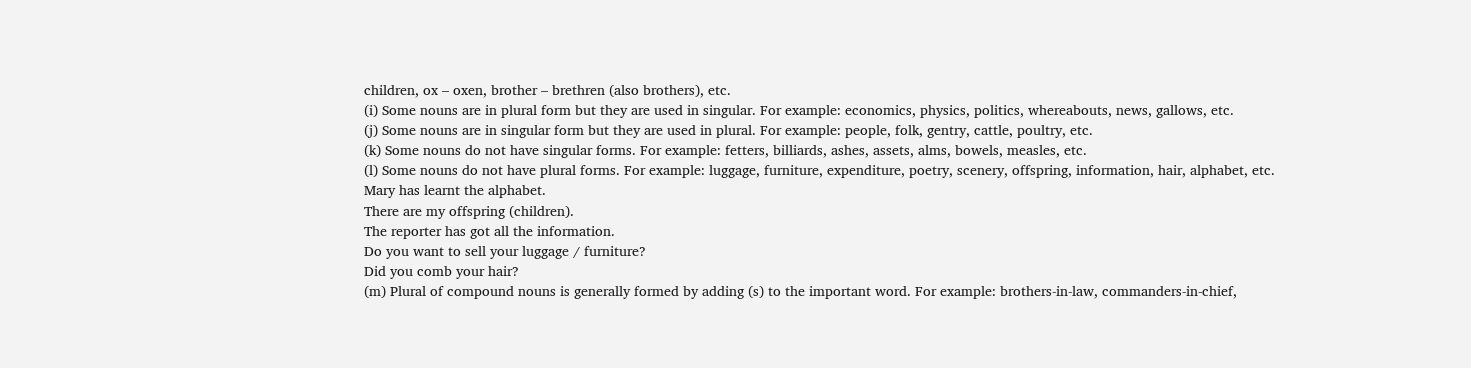children, ox – oxen, brother – brethren (also brothers), etc.
(i) Some nouns are in plural form but they are used in singular. For example: economics, physics, politics, whereabouts, news, gallows, etc.
(j) Some nouns are in singular form but they are used in plural. For example: people, folk, gentry, cattle, poultry, etc.
(k) Some nouns do not have singular forms. For example: fetters, billiards, ashes, assets, alms, bowels, measles, etc.
(l) Some nouns do not have plural forms. For example: luggage, furniture, expenditure, poetry, scenery, offspring, information, hair, alphabet, etc.
Mary has learnt the alphabet.
There are my offspring (children).
The reporter has got all the information.
Do you want to sell your luggage / furniture?
Did you comb your hair?
(m) Plural of compound nouns is generally formed by adding (s) to the important word. For example: brothers-in-law, commanders-in-chief,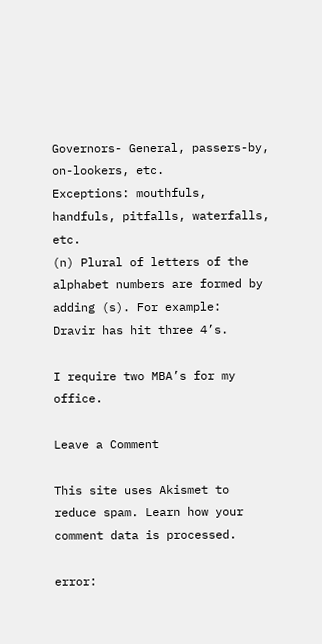Governors- General, passers-by, on-lookers, etc.
Exceptions: mouthfuls, handfuls, pitfalls, waterfalls, etc.
(n) Plural of letters of the alphabet numbers are formed by adding (s). For example:
Dravir has hit three 4’s.

I require two MBA’s for my office.

Leave a Comment

This site uses Akismet to reduce spam. Learn how your comment data is processed.

error: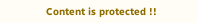Content is protected !!